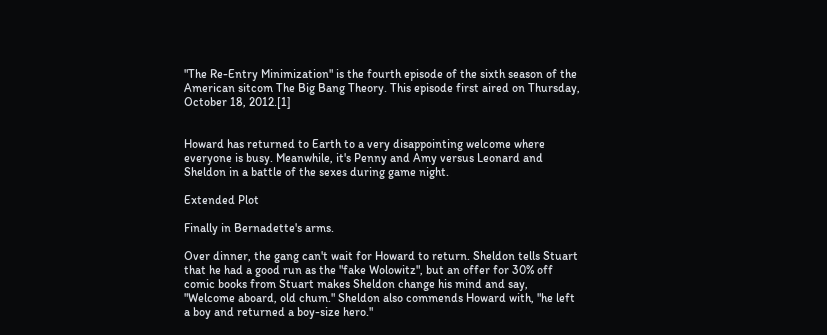"The Re-Entry Minimization" is the fourth episode of the sixth season of the American sitcom The Big Bang Theory. This episode first aired on Thursday, October 18, 2012.[1]


Howard has returned to Earth to a very disappointing welcome where everyone is busy. Meanwhile, it's Penny and Amy versus Leonard and Sheldon in a battle of the sexes during game night.

Extended Plot

Finally in Bernadette's arms.

Over dinner, the gang can't wait for Howard to return. Sheldon tells Stuart that he had a good run as the "fake Wolowitz", but an offer for 30% off comic books from Stuart makes Sheldon change his mind and say, "Welcome aboard, old chum." Sheldon also commends Howard with, "he left a boy and returned a boy-size hero."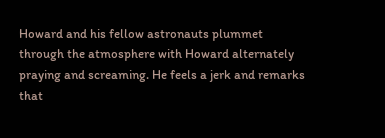Howard and his fellow astronauts plummet through the atmosphere with Howard alternately praying and screaming. He feels a jerk and remarks that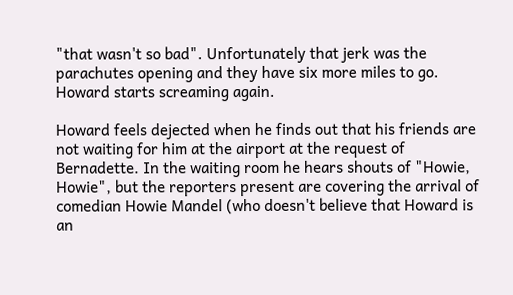"that wasn't so bad". Unfortunately that jerk was the parachutes opening and they have six more miles to go. Howard starts screaming again.

Howard feels dejected when he finds out that his friends are not waiting for him at the airport at the request of Bernadette. In the waiting room he hears shouts of "Howie, Howie", but the reporters present are covering the arrival of comedian Howie Mandel (who doesn't believe that Howard is an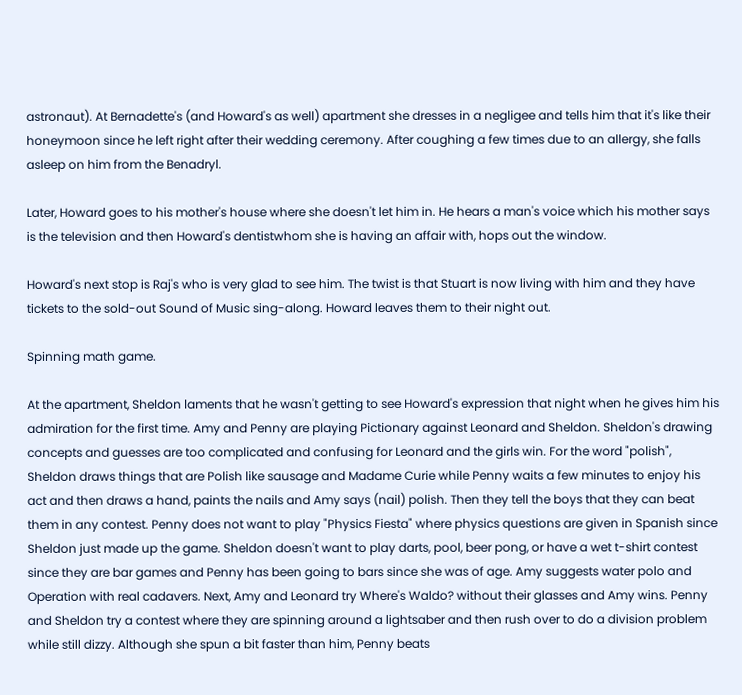astronaut). At Bernadette's (and Howard's as well) apartment she dresses in a negligee and tells him that it's like their honeymoon since he left right after their wedding ceremony. After coughing a few times due to an allergy, she falls asleep on him from the Benadryl.

Later, Howard goes to his mother's house where she doesn't let him in. He hears a man's voice which his mother says is the television and then Howard's dentistwhom she is having an affair with, hops out the window.

Howard's next stop is Raj's who is very glad to see him. The twist is that Stuart is now living with him and they have tickets to the sold-out Sound of Music sing-along. Howard leaves them to their night out.

Spinning math game.

At the apartment, Sheldon laments that he wasn't getting to see Howard's expression that night when he gives him his admiration for the first time. Amy and Penny are playing Pictionary against Leonard and Sheldon. Sheldon's drawing concepts and guesses are too complicated and confusing for Leonard and the girls win. For the word "polish", Sheldon draws things that are Polish like sausage and Madame Curie while Penny waits a few minutes to enjoy his act and then draws a hand, paints the nails and Amy says (nail) polish. Then they tell the boys that they can beat them in any contest. Penny does not want to play "Physics Fiesta" where physics questions are given in Spanish since Sheldon just made up the game. Sheldon doesn't want to play darts, pool, beer pong, or have a wet t-shirt contest since they are bar games and Penny has been going to bars since she was of age. Amy suggests water polo and Operation with real cadavers. Next, Amy and Leonard try Where's Waldo? without their glasses and Amy wins. Penny and Sheldon try a contest where they are spinning around a lightsaber and then rush over to do a division problem while still dizzy. Although she spun a bit faster than him, Penny beats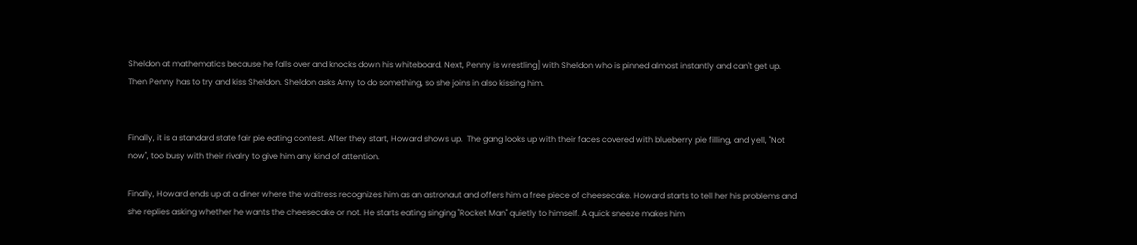Sheldon at mathematics because he falls over and knocks down his whiteboard. Next, Penny is wrestling] with Sheldon who is pinned almost instantly and can't get up. Then Penny has to try and kiss Sheldon. Sheldon asks Amy to do something, so she joins in also kissing him.


Finally, it is a standard state fair pie eating contest. After they start, Howard shows up.  The gang looks up with their faces covered with blueberry pie filling, and yell, "Not now", too busy with their rivalry to give him any kind of attention.

Finally, Howard ends up at a diner where the waitress recognizes him as an astronaut and offers him a free piece of cheesecake. Howard starts to tell her his problems and she replies asking whether he wants the cheesecake or not. He starts eating singing "Rocket Man" quietly to himself. A quick sneeze makes him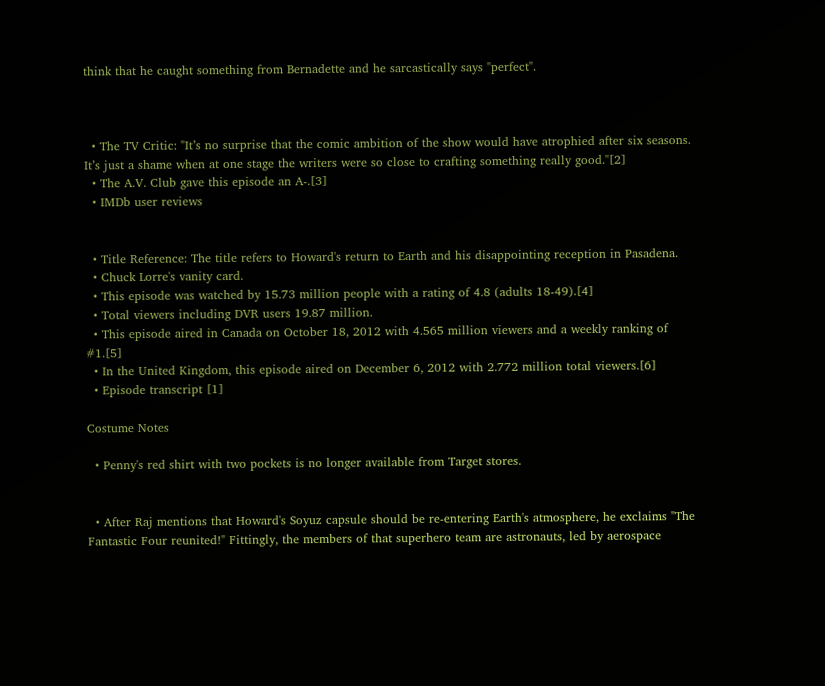think that he caught something from Bernadette and he sarcastically says "perfect".



  • The TV Critic: "It’s no surprise that the comic ambition of the show would have atrophied after six seasons. It’s just a shame when at one stage the writers were so close to crafting something really good."[2]
  • The A.V. Club gave this episode an A-.[3]
  • IMDb user reviews


  • Title Reference: The title refers to Howard's return to Earth and his disappointing reception in Pasadena.
  • Chuck Lorre's vanity card.
  • This episode was watched by 15.73 million people with a rating of 4.8 (adults 18-49).[4]
  • Total viewers including DVR users 19.87 million.
  • This episode aired in Canada on October 18, 2012 with 4.565 million viewers and a weekly ranking of #1.[5]
  • In the United Kingdom, this episode aired on December 6, 2012 with 2.772 million total viewers.[6]
  • Episode transcript [1]

Costume Notes

  • Penny's red shirt with two pockets is no longer available from Target stores.


  • After Raj mentions that Howard's Soyuz capsule should be re-entering Earth's atmosphere, he exclaims "The Fantastic Four reunited!" Fittingly, the members of that superhero team are astronauts, led by aerospace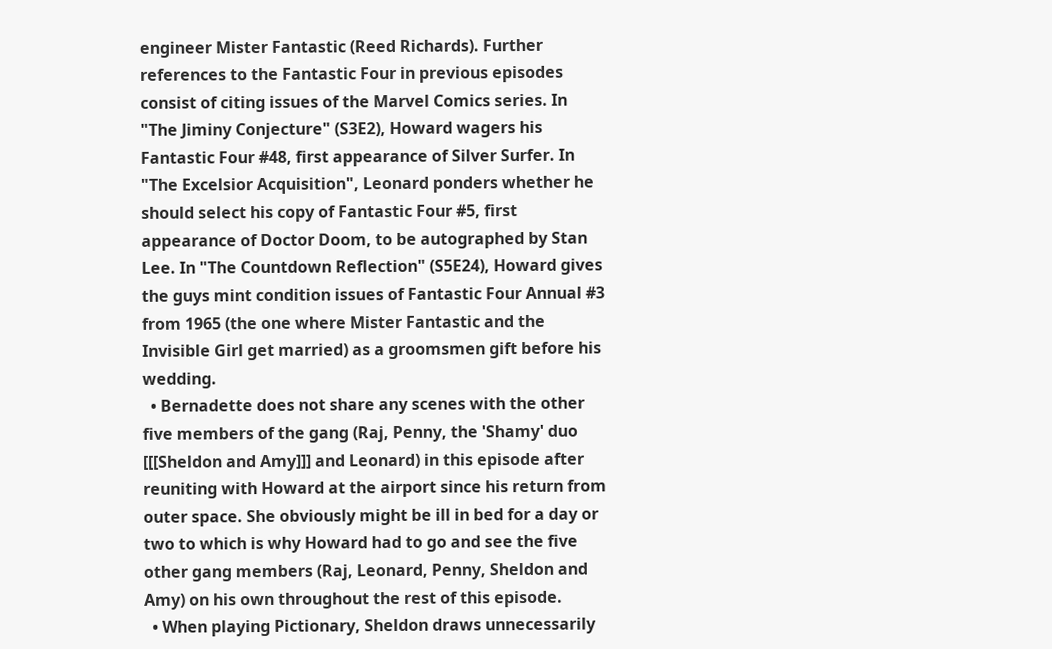engineer Mister Fantastic (Reed Richards). Further references to the Fantastic Four in previous episodes consist of citing issues of the Marvel Comics series. In "The Jiminy Conjecture" (S3E2), Howard wagers his Fantastic Four #48, first appearance of Silver Surfer. In "The Excelsior Acquisition", Leonard ponders whether he should select his copy of Fantastic Four #5, first appearance of Doctor Doom, to be autographed by Stan Lee. In "The Countdown Reflection" (S5E24), Howard gives the guys mint condition issues of Fantastic Four Annual #3 from 1965 (the one where Mister Fantastic and the Invisible Girl get married) as a groomsmen gift before his wedding.
  • Bernadette does not share any scenes with the other five members of the gang (Raj, Penny, the 'Shamy' duo [[[Sheldon and Amy]]] and Leonard) in this episode after reuniting with Howard at the airport since his return from outer space. She obviously might be ill in bed for a day or two to which is why Howard had to go and see the five other gang members (Raj, Leonard, Penny, Sheldon and Amy) on his own throughout the rest of this episode.
  • When playing Pictionary, Sheldon draws unnecessarily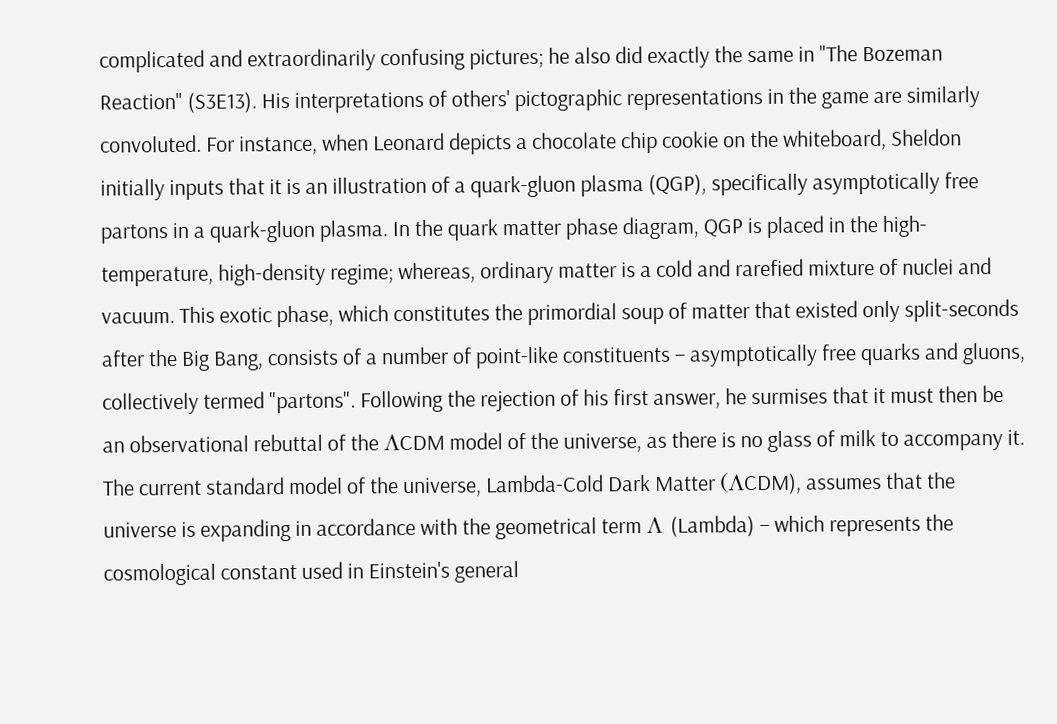complicated and extraordinarily confusing pictures; he also did exactly the same in "The Bozeman Reaction" (S3E13). His interpretations of others' pictographic representations in the game are similarly convoluted. For instance, when Leonard depicts a chocolate chip cookie on the whiteboard, Sheldon initially inputs that it is an illustration of a quark-gluon plasma (QGP), specifically asymptotically free partons in a quark-gluon plasma. In the quark matter phase diagram, QGP is placed in the high-temperature, high-density regime; whereas, ordinary matter is a cold and rarefied mixture of nuclei and vacuum. This exotic phase, which constitutes the primordial soup of matter that existed only split-seconds after the Big Bang, consists of a number of point-like constituents – asymptotically free quarks and gluons, collectively termed "partons". Following the rejection of his first answer, he surmises that it must then be an observational rebuttal of the ΛCDM model of the universe, as there is no glass of milk to accompany it. The current standard model of the universe, Lambda-Cold Dark Matter (ΛCDM), assumes that the universe is expanding in accordance with the geometrical term Λ (Lambda) – which represents the cosmological constant used in Einstein's general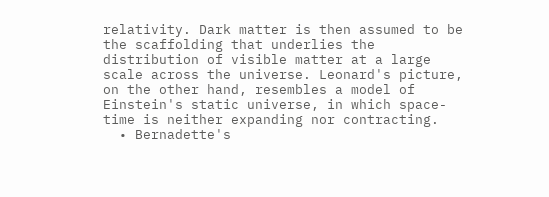relativity. Dark matter is then assumed to be the scaffolding that underlies the distribution of visible matter at a large scale across the universe. Leonard's picture, on the other hand, resembles a model of Einstein's static universe, in which space-time is neither expanding nor contracting.
  • Bernadette's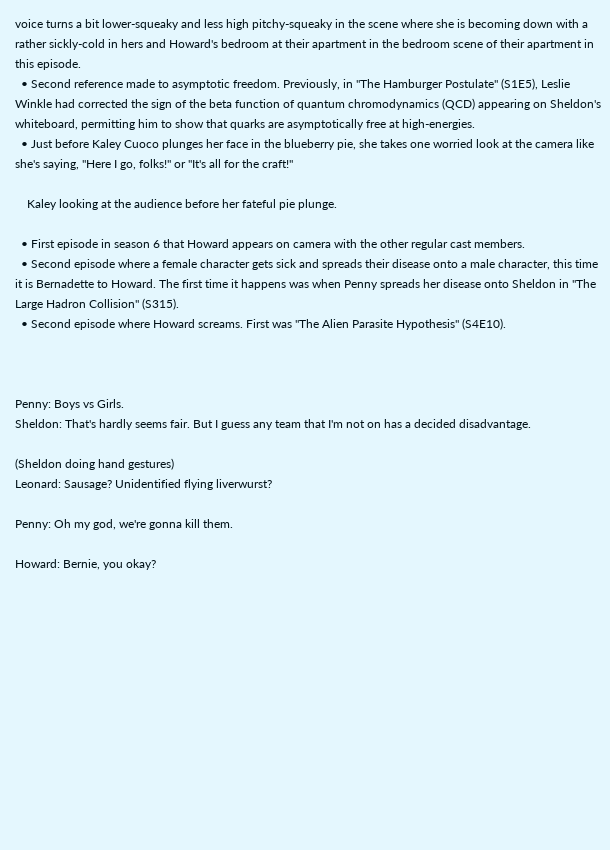voice turns a bit lower-squeaky and less high pitchy-squeaky in the scene where she is becoming down with a rather sickly-cold in hers and Howard's bedroom at their apartment in the bedroom scene of their apartment in this episode.
  • Second reference made to asymptotic freedom. Previously, in "The Hamburger Postulate" (S1E5), Leslie Winkle had corrected the sign of the beta function of quantum chromodynamics (QCD) appearing on Sheldon's whiteboard, permitting him to show that quarks are asymptotically free at high-energies.
  • Just before Kaley Cuoco plunges her face in the blueberry pie, she takes one worried look at the camera like she's saying, "Here I go, folks!" or "It's all for the craft!"

    Kaley looking at the audience before her fateful pie plunge.

  • First episode in season 6 that Howard appears on camera with the other regular cast members.
  • Second episode where a female character gets sick and spreads their disease onto a male character, this time it is Bernadette to Howard. The first time it happens was when Penny spreads her disease onto Sheldon in "The Large Hadron Collision" (S315).
  • Second episode where Howard screams. First was "The Alien Parasite Hypothesis" (S4E10).



Penny: Boys vs Girls.
Sheldon: That's hardly seems fair. But I guess any team that I'm not on has a decided disadvantage.

(Sheldon doing hand gestures)
Leonard: Sausage? Unidentified flying liverwurst?

Penny: Oh my god, we're gonna kill them.

Howard: Bernie, you okay?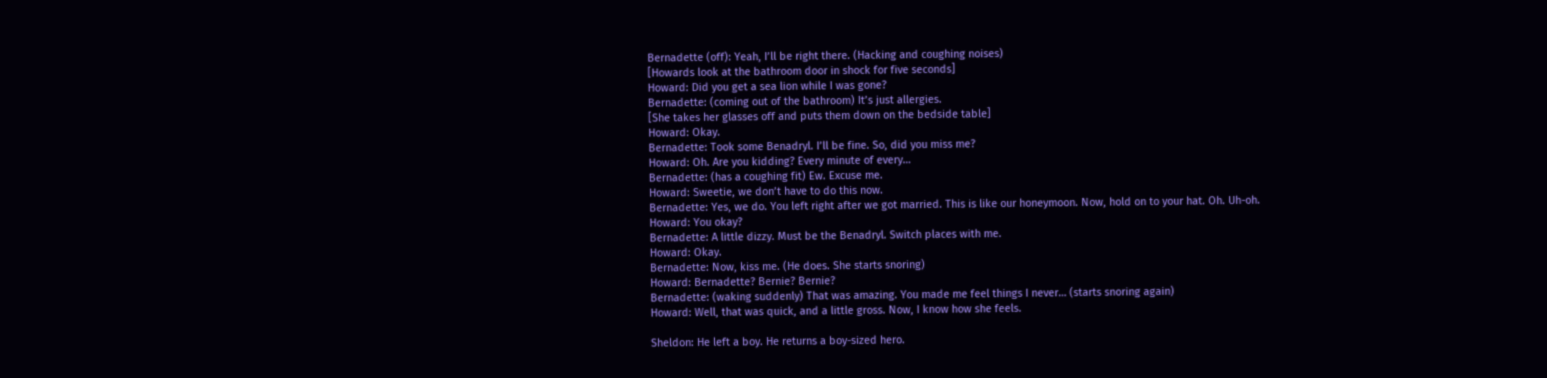Bernadette (off): Yeah, I’ll be right there. (Hacking and coughing noises)
[Howards look at the bathroom door in shock for five seconds]
Howard: Did you get a sea lion while I was gone?
Bernadette: (coming out of the bathroom) It’s just allergies.
[She takes her glasses off and puts them down on the bedside table]
Howard: Okay.
Bernadette: Took some Benadryl. I’ll be fine. So, did you miss me?
Howard: Oh. Are you kidding? Every minute of every…
Bernadette: (has a coughing fit) Ew. Excuse me.
Howard: Sweetie, we don’t have to do this now.
Bernadette: Yes, we do. You left right after we got married. This is like our honeymoon. Now, hold on to your hat. Oh. Uh-oh.
Howard: You okay?
Bernadette: A little dizzy. Must be the Benadryl. Switch places with me.
Howard: Okay.
Bernadette: Now, kiss me. (He does. She starts snoring)
Howard: Bernadette? Bernie? Bernie?
Bernadette: (waking suddenly) That was amazing. You made me feel things I never… (starts snoring again)
Howard: Well, that was quick, and a little gross. Now, I know how she feels.

Sheldon: He left a boy. He returns a boy-sized hero.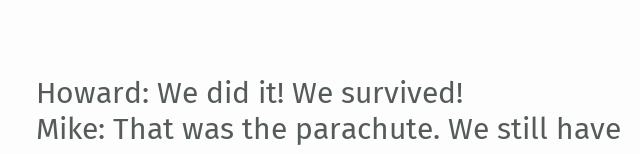Howard: We did it! We survived!
Mike: That was the parachute. We still have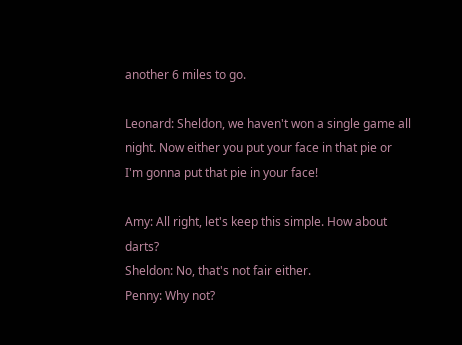another 6 miles to go.

Leonard: Sheldon, we haven't won a single game all night. Now either you put your face in that pie or I'm gonna put that pie in your face!

Amy: All right, let's keep this simple. How about darts?
Sheldon: No, that's not fair either.
Penny: Why not?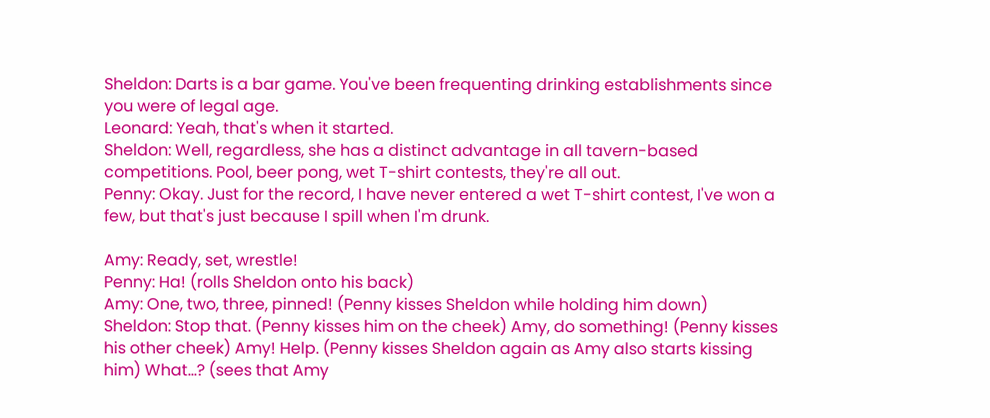Sheldon: Darts is a bar game. You've been frequenting drinking establishments since you were of legal age.
Leonard: Yeah, that's when it started.
Sheldon: Well, regardless, she has a distinct advantage in all tavern-based competitions. Pool, beer pong, wet T-shirt contests, they're all out.
Penny: Okay. Just for the record, I have never entered a wet T-shirt contest, I've won a few, but that's just because I spill when I'm drunk.

Amy: Ready, set, wrestle!
Penny: Ha! (rolls Sheldon onto his back)
Amy: One, two, three, pinned! (Penny kisses Sheldon while holding him down)
Sheldon: Stop that. (Penny kisses him on the cheek) Amy, do something! (Penny kisses his other cheek) Amy! Help. (Penny kisses Sheldon again as Amy also starts kissing him) What...? (sees that Amy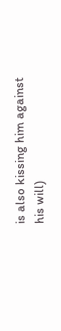is also kissing him against his will)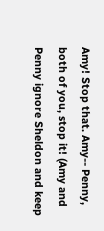Amy! Stop that. Amy-- Penny, both of you, stop it! (Amy and Penny ignore Sheldon and keep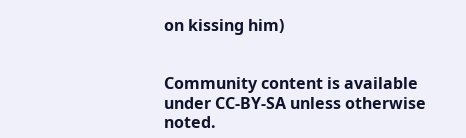on kissing him)


Community content is available under CC-BY-SA unless otherwise noted.